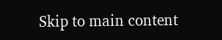Skip to main content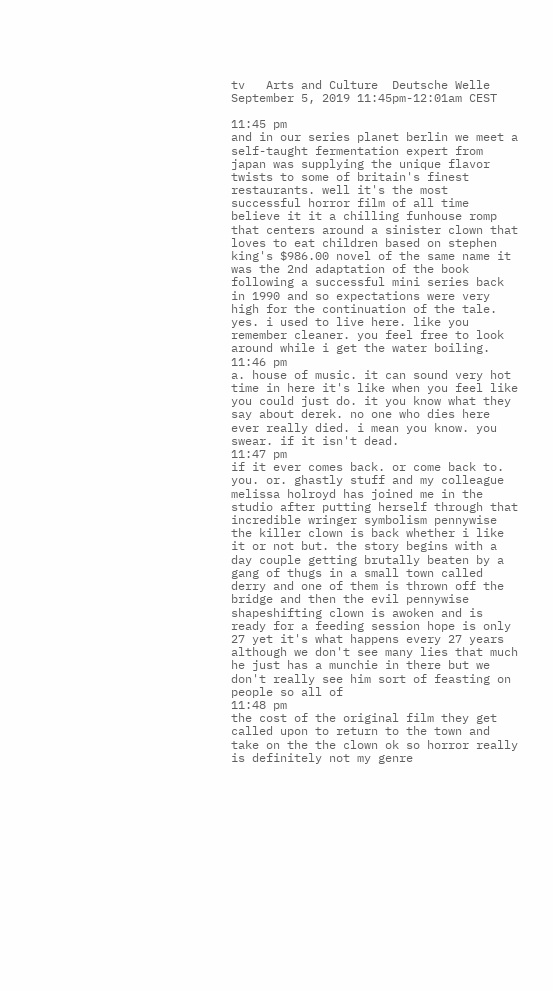tv   Arts and Culture  Deutsche Welle  September 5, 2019 11:45pm-12:01am CEST

11:45 pm
and in our series planet berlin we meet a self-taught fermentation expert from japan was supplying the unique flavor twists to some of britain's finest restaurants. well it's the most successful horror film of all time believe it it a chilling funhouse romp that centers around a sinister clown that loves to eat children based on stephen king's $986.00 novel of the same name it was the 2nd adaptation of the book following a successful mini series back in 1990 and so expectations were very high for the continuation of the tale. yes. i used to live here. like you remember cleaner. you feel free to look around while i get the water boiling.
11:46 pm
a. house of music. it can sound very hot time in here it's like when you feel like you could just do. it you know what they say about derek. no one who dies here ever really died. i mean you know. you swear. if it isn't dead.
11:47 pm
if it ever comes back. or come back to. you. or. ghastly stuff and my colleague melissa holroyd has joined me in the studio after putting herself through that incredible wringer symbolism pennywise the killer clown is back whether i like it or not but. the story begins with a day couple getting brutally beaten by a gang of thugs in a small town called derry and one of them is thrown off the bridge and then the evil pennywise shapeshifting clown is awoken and is ready for a feeding session hope is only 27 yet it's what happens every 27 years although we don't see many lies that much he just has a munchie in there but we don't really see him sort of feasting on people so all of
11:48 pm
the cost of the original film they get called upon to return to the town and take on the the clown ok so horror really is definitely not my genre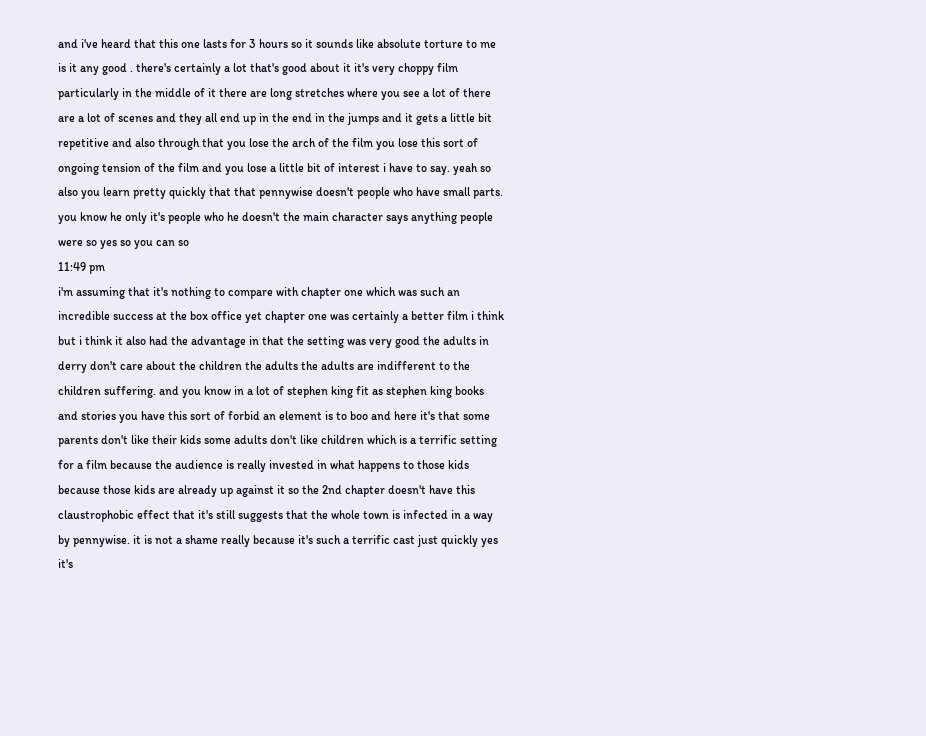and i've heard that this one lasts for 3 hours so it sounds like absolute torture to me is it any good . there's certainly a lot that's good about it it's very choppy film particularly in the middle of it there are long stretches where you see a lot of there are a lot of scenes and they all end up in the end in the jumps and it gets a little bit repetitive and also through that you lose the arch of the film you lose this sort of ongoing tension of the film and you lose a little bit of interest i have to say. yeah so also you learn pretty quickly that that pennywise doesn't people who have small parts. you know he only it's people who he doesn't the main character says anything people were so yes so you can so
11:49 pm
i'm assuming that it's nothing to compare with chapter one which was such an incredible success at the box office yet chapter one was certainly a better film i think but i think it also had the advantage in that the setting was very good the adults in derry don't care about the children the adults the adults are indifferent to the children suffering. and you know in a lot of stephen king fit as stephen king books and stories you have this sort of forbid an element is to boo and here it's that some parents don't like their kids some adults don't like children which is a terrific setting for a film because the audience is really invested in what happens to those kids because those kids are already up against it so the 2nd chapter doesn't have this claustrophobic effect that it's still suggests that the whole town is infected in a way by pennywise. it is not a shame really because it's such a terrific cast just quickly yes it's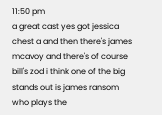11:50 pm
a great cast yes got jessica chest a and then there's james mcavoy and there's of course bill's zod i think one of the big stands out is james ransom who plays the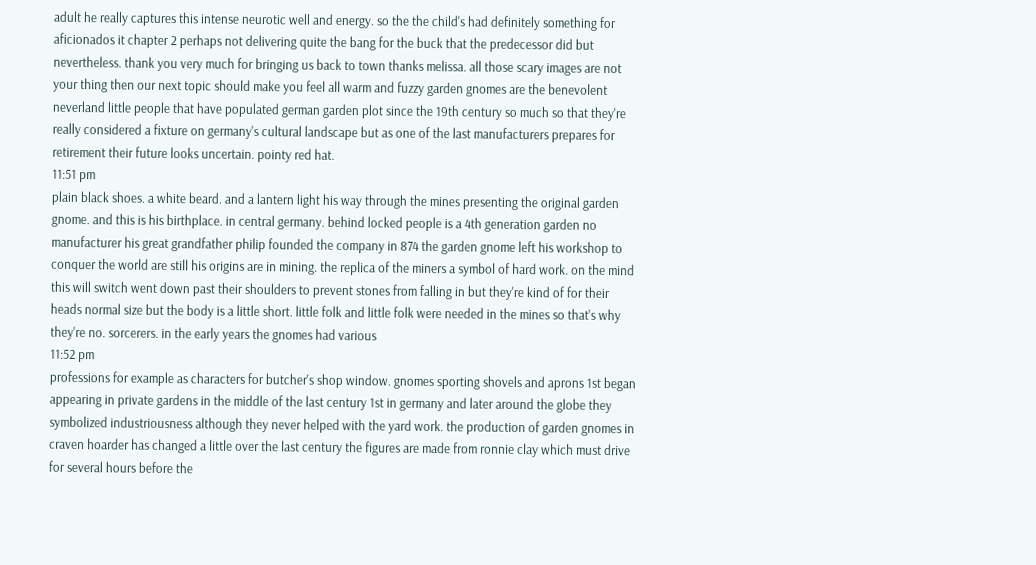adult he really captures this intense neurotic well and energy. so the the child's had definitely something for aficionados it chapter 2 perhaps not delivering quite the bang for the buck that the predecessor did but nevertheless. thank you very much for bringing us back to town thanks melissa. all those scary images are not your thing then our next topic should make you feel all warm and fuzzy garden gnomes are the benevolent neverland little people that have populated german garden plot since the 19th century so much so that they're really considered a fixture on germany's cultural landscape but as one of the last manufacturers prepares for retirement their future looks uncertain. pointy red hat.
11:51 pm
plain black shoes. a white beard. and a lantern light his way through the mines presenting the original garden gnome. and this is his birthplace. in central germany. behind locked people is a 4th generation garden no manufacturer his great grandfather philip founded the company in 874 the garden gnome left his workshop to conquer the world are still his origins are in mining. the replica of the miners a symbol of hard work. on the mind this will switch went down past their shoulders to prevent stones from falling in but they're kind of for their heads normal size but the body is a little short. little folk and little folk were needed in the mines so that's why they're no. sorcerers. in the early years the gnomes had various
11:52 pm
professions for example as characters for butcher's shop window. gnomes sporting shovels and aprons 1st began appearing in private gardens in the middle of the last century 1st in germany and later around the globe they symbolized industriousness although they never helped with the yard work. the production of garden gnomes in craven hoarder has changed a little over the last century the figures are made from ronnie clay which must drive for several hours before the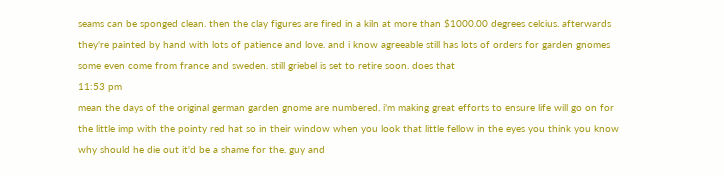seams can be sponged clean. then the clay figures are fired in a kiln at more than $1000.00 degrees celcius. afterwards they're painted by hand with lots of patience and love. and i know agreeable still has lots of orders for garden gnomes some even come from france and sweden. still griebel is set to retire soon. does that
11:53 pm
mean the days of the original german garden gnome are numbered. i'm making great efforts to ensure life will go on for the little imp with the pointy red hat so in their window when you look that little fellow in the eyes you think you know why should he die out it'd be a shame for the. guy and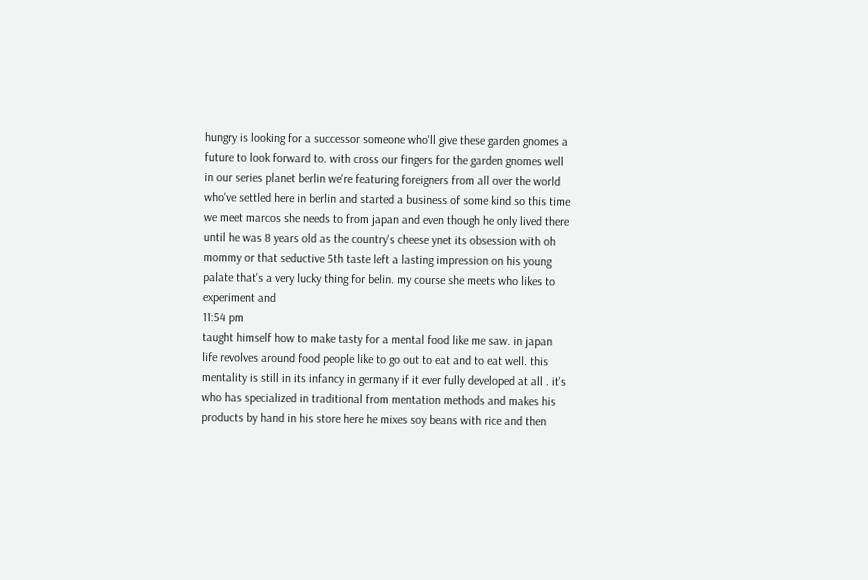hungry is looking for a successor someone who'll give these garden gnomes a future to look forward to. with cross our fingers for the garden gnomes well in our series planet berlin we're featuring foreigners from all over the world who've settled here in berlin and started a business of some kind so this time we meet marcos she needs to from japan and even though he only lived there until he was 8 years old as the country's cheese ynet its obsession with oh mommy or that seductive 5th taste left a lasting impression on his young palate that's a very lucky thing for belin. my course she meets who likes to experiment and
11:54 pm
taught himself how to make tasty for a mental food like me saw. in japan life revolves around food people like to go out to eat and to eat well. this mentality is still in its infancy in germany if it ever fully developed at all . it's who has specialized in traditional from mentation methods and makes his products by hand in his store here he mixes soy beans with rice and then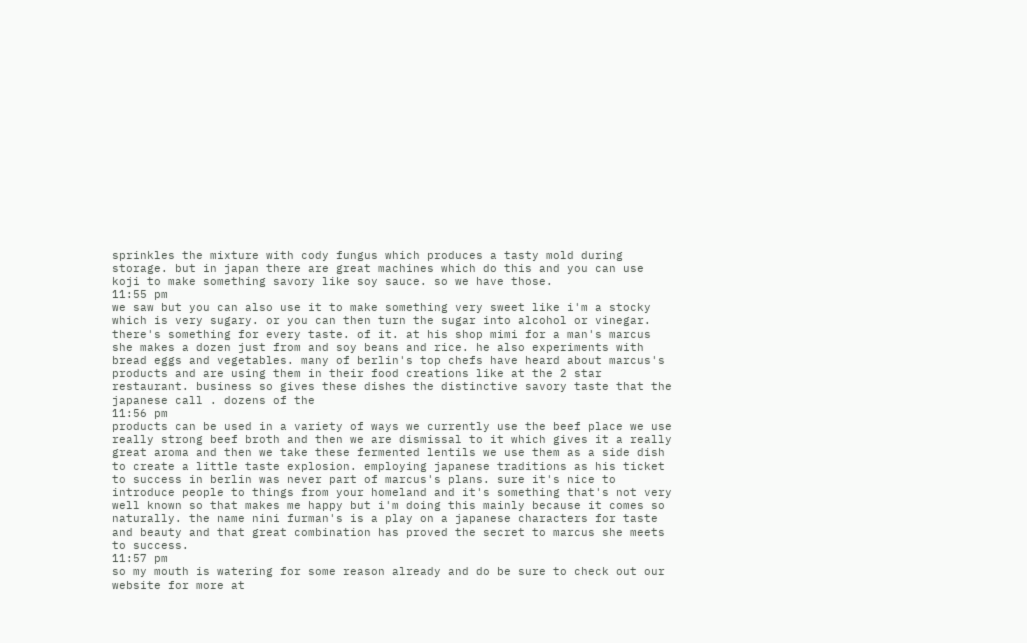sprinkles the mixture with cody fungus which produces a tasty mold during storage. but in japan there are great machines which do this and you can use koji to make something savory like soy sauce. so we have those.
11:55 pm
we saw but you can also use it to make something very sweet like i'm a stocky which is very sugary. or you can then turn the sugar into alcohol or vinegar. there's something for every taste. of it. at his shop mimi for a man's marcus she makes a dozen just from and soy beans and rice. he also experiments with bread eggs and vegetables. many of berlin's top chefs have heard about marcus's products and are using them in their food creations like at the 2 star restaurant. business so gives these dishes the distinctive savory taste that the japanese call . dozens of the
11:56 pm
products can be used in a variety of ways we currently use the beef place we use really strong beef broth and then we are dismissal to it which gives it a really great aroma and then we take these fermented lentils we use them as a side dish to create a little taste explosion. employing japanese traditions as his ticket to success in berlin was never part of marcus's plans. sure it's nice to introduce people to things from your homeland and it's something that's not very well known so that makes me happy but i'm doing this mainly because it comes so naturally. the name nini furman's is a play on a japanese characters for taste and beauty and that great combination has proved the secret to marcus she meets to success.
11:57 pm
so my mouth is watering for some reason already and do be sure to check out our website for more at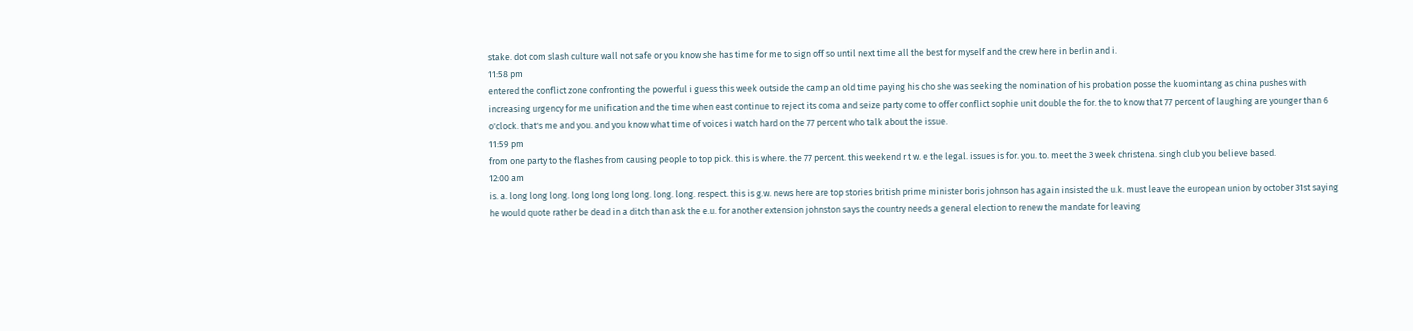stake. dot com slash culture wall not safe or you know she has time for me to sign off so until next time all the best for myself and the crew here in berlin and i.
11:58 pm
entered the conflict zone confronting the powerful i guess this week outside the camp an old time paying his cho she was seeking the nomination of his probation posse the kuomintang as china pushes with increasing urgency for me unification and the time when east continue to reject its coma and seize party come to offer conflict sophie unit double the for. the to know that 77 percent of laughing are younger than 6 o'clock. that's me and you. and you know what time of voices i watch hard on the 77 percent who talk about the issue.
11:59 pm
from one party to the flashes from causing people to top pick. this is where. the 77 percent. this weekend r t w. e the legal. issues is for. you. to. meet the 3 week christena. singh club you believe based.
12:00 am
is. a. long long long. long long long long. long. long. respect. this is g.w. news here are top stories british prime minister boris johnson has again insisted the u.k. must leave the european union by october 31st saying he would quote rather be dead in a ditch than ask the e.u. for another extension johnston says the country needs a general election to renew the mandate for leaving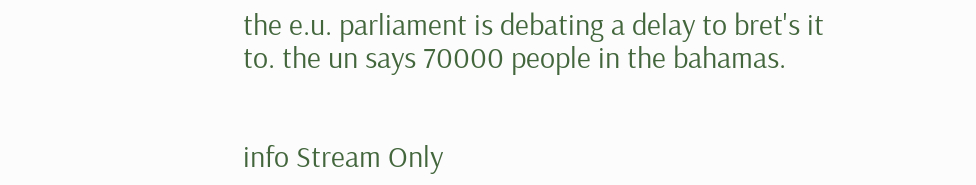the e.u. parliament is debating a delay to bret's it to. the un says 70000 people in the bahamas.


info Stream Only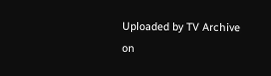Uploaded by TV Archive on